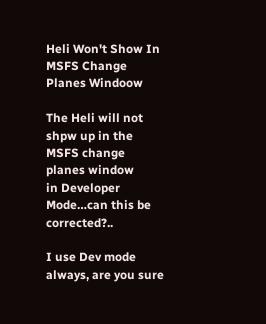Heli Won't Show In MSFS Change Planes Windoow

The Heli will not shpw up in the MSFS change planes window
in Developer Mode…can this be corrected?..

I use Dev mode always, are you sure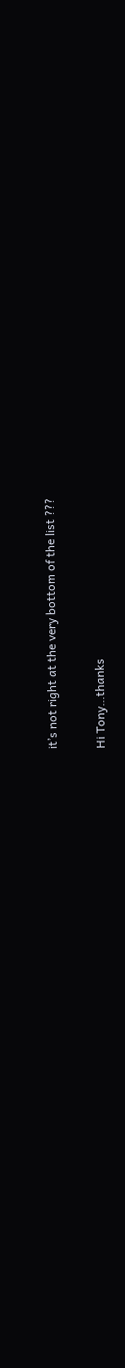it’s not right at the very bottom of the list ???


Hi Tony…thanks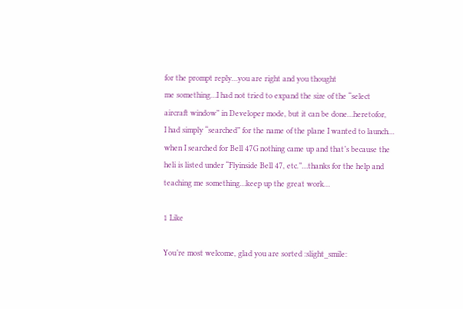for the prompt reply…you are right and you thought
me something…I had not tried to expand the size of the “select
aircraft window” in Developer mode, but it can be done…heretofor,
I had simply “searched” for the name of the plane I wanted to launch…
when I searched for Bell 47G nothing came up and that’s because the
heli is listed under “Flyinside Bell 47, etc.”…thanks for the help and
teaching me something…keep up the great work…

1 Like

You’re most welcome, glad you are sorted :slight_smile: